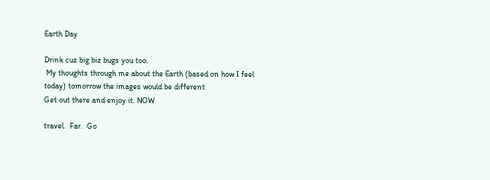Earth Day

Drink cuz big biz bugs you too.
 My thoughts through me about the Earth (based on how I feel today) tomorrow the images would be different
Get out there and enjoy it. NOW

travel.  Far.  Go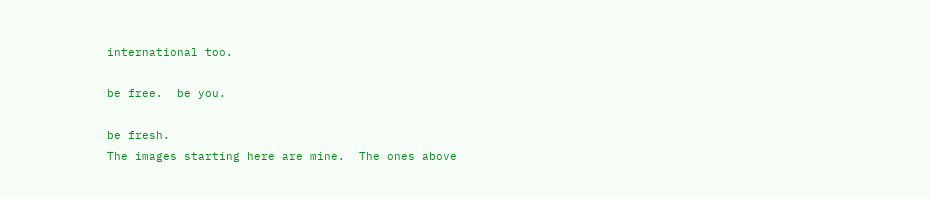international too.

be free.  be you.

be fresh.
The images starting here are mine.  The ones above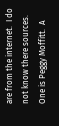are from the internet.  I do not know there sources.  One is Peggy Moffitt.  A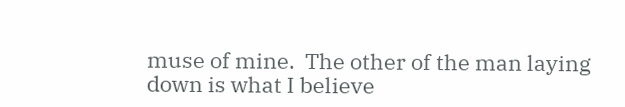muse of mine.  The other of the man laying down is what I believe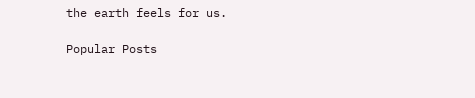the earth feels for us.

Popular Posts